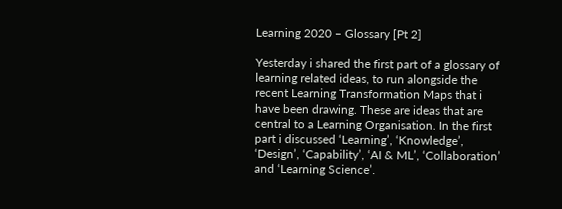Learning 2020 – Glossary [Pt 2]

Yesterday i shared the first part of a glossary of learning related ideas, to run alongside the recent Learning Transformation Maps that i have been drawing. These are ideas that are central to a Learning Organisation. In the first part i discussed ‘Learning’, ‘Knowledge’, ‘Design’, ‘Capability’, ‘AI & ML’, ‘Collaboration’ and ‘Learning Science’.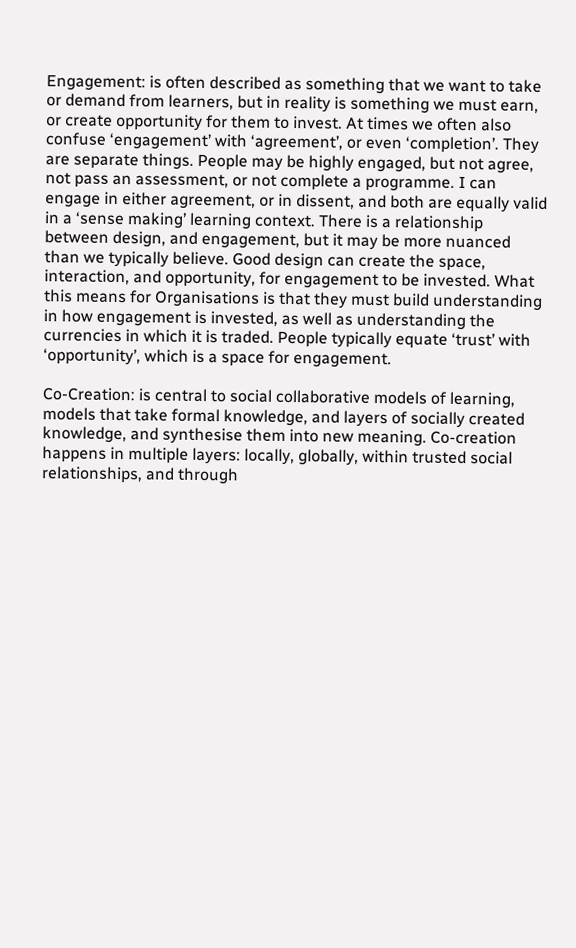Engagement: is often described as something that we want to take or demand from learners, but in reality is something we must earn, or create opportunity for them to invest. At times we often also confuse ‘engagement’ with ‘agreement’, or even ‘completion’. They are separate things. People may be highly engaged, but not agree, not pass an assessment, or not complete a programme. I can engage in either agreement, or in dissent, and both are equally valid in a ‘sense making’ learning context. There is a relationship between design, and engagement, but it may be more nuanced than we typically believe. Good design can create the space, interaction, and opportunity, for engagement to be invested. What this means for Organisations is that they must build understanding in how engagement is invested, as well as understanding the currencies in which it is traded. People typically equate ‘trust’ with ‘opportunity’, which is a space for engagement.

Co-Creation: is central to social collaborative models of learning, models that take formal knowledge, and layers of socially created knowledge, and synthesise them into new meaning. Co-creation happens in multiple layers: locally, globally, within trusted social relationships, and through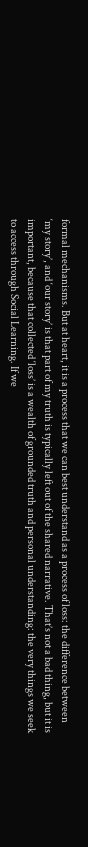formal mechanisms. But at heart, it is a process that we can best understand as a process of loss: the difference between ‘my story’, and ‘our story’ is that part of my truth is typically left out of the shared narrative. That’s not a bad thing, but it is important, because that collected ‘loss’ is a wealth of grounded truth and personal understanding: the very things we seek to access through Social Learning. If we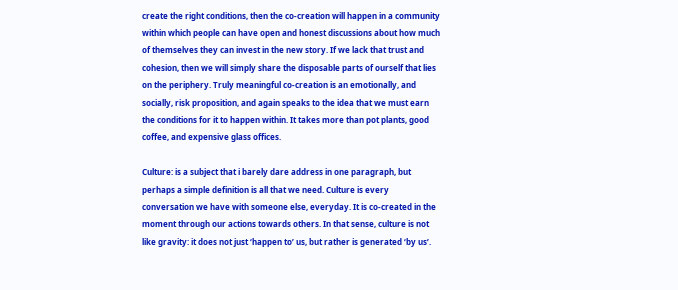create the right conditions, then the co-creation will happen in a community within which people can have open and honest discussions about how much of themselves they can invest in the new story. If we lack that trust and cohesion, then we will simply share the disposable parts of ourself that lies on the periphery. Truly meaningful co-creation is an emotionally, and socially, risk proposition, and again speaks to the idea that we must earn the conditions for it to happen within. It takes more than pot plants, good coffee, and expensive glass offices.

Culture: is a subject that i barely dare address in one paragraph, but perhaps a simple definition is all that we need. Culture is every conversation we have with someone else, everyday. It is co-created in the moment through our actions towards others. In that sense, culture is not like gravity: it does not just ‘happen to’ us, but rather is generated ‘by us’.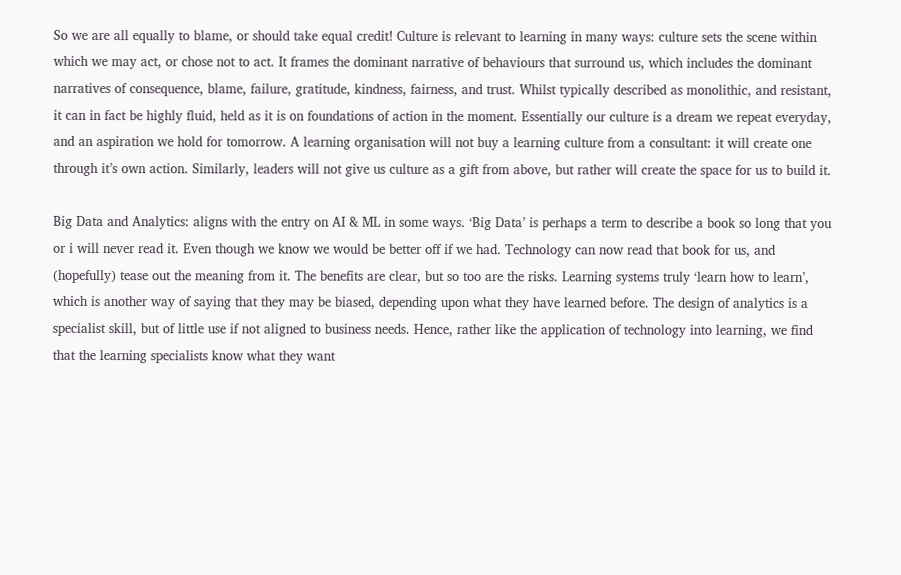So we are all equally to blame, or should take equal credit! Culture is relevant to learning in many ways: culture sets the scene within which we may act, or chose not to act. It frames the dominant narrative of behaviours that surround us, which includes the dominant narratives of consequence, blame, failure, gratitude, kindness, fairness, and trust. Whilst typically described as monolithic, and resistant, it can in fact be highly fluid, held as it is on foundations of action in the moment. Essentially our culture is a dream we repeat everyday, and an aspiration we hold for tomorrow. A learning organisation will not buy a learning culture from a consultant: it will create one through it’s own action. Similarly, leaders will not give us culture as a gift from above, but rather will create the space for us to build it.

Big Data and Analytics: aligns with the entry on AI & ML in some ways. ‘Big Data’ is perhaps a term to describe a book so long that you or i will never read it. Even though we know we would be better off if we had. Technology can now read that book for us, and (hopefully) tease out the meaning from it. The benefits are clear, but so too are the risks. Learning systems truly ‘learn how to learn’, which is another way of saying that they may be biased, depending upon what they have learned before. The design of analytics is a specialist skill, but of little use if not aligned to business needs. Hence, rather like the application of technology into learning, we find that the learning specialists know what they want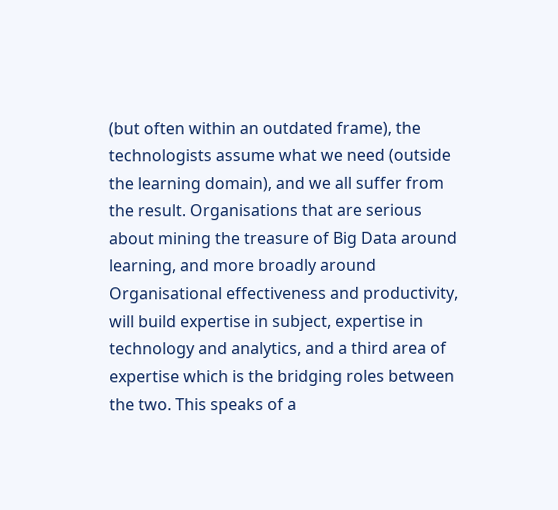(but often within an outdated frame), the technologists assume what we need (outside the learning domain), and we all suffer from the result. Organisations that are serious about mining the treasure of Big Data around learning, and more broadly around Organisational effectiveness and productivity, will build expertise in subject, expertise in technology and analytics, and a third area of expertise which is the bridging roles between the two. This speaks of a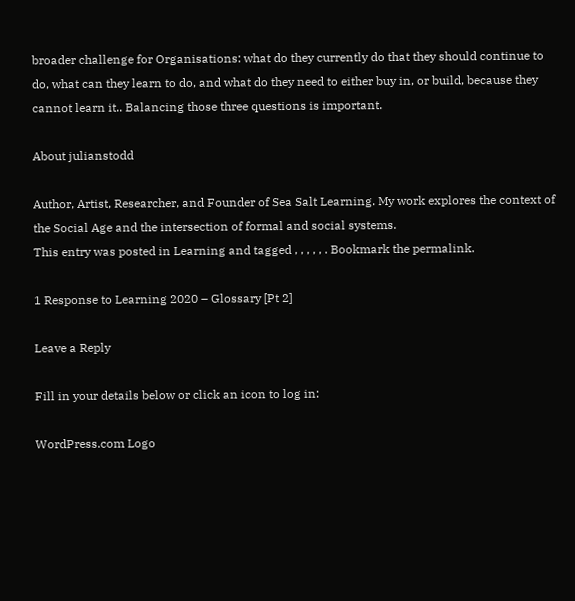broader challenge for Organisations: what do they currently do that they should continue to do, what can they learn to do, and what do they need to either buy in, or build, because they cannot learn it.. Balancing those three questions is important.

About julianstodd

Author, Artist, Researcher, and Founder of Sea Salt Learning. My work explores the context of the Social Age and the intersection of formal and social systems.
This entry was posted in Learning and tagged , , , , , . Bookmark the permalink.

1 Response to Learning 2020 – Glossary [Pt 2]

Leave a Reply

Fill in your details below or click an icon to log in:

WordPress.com Logo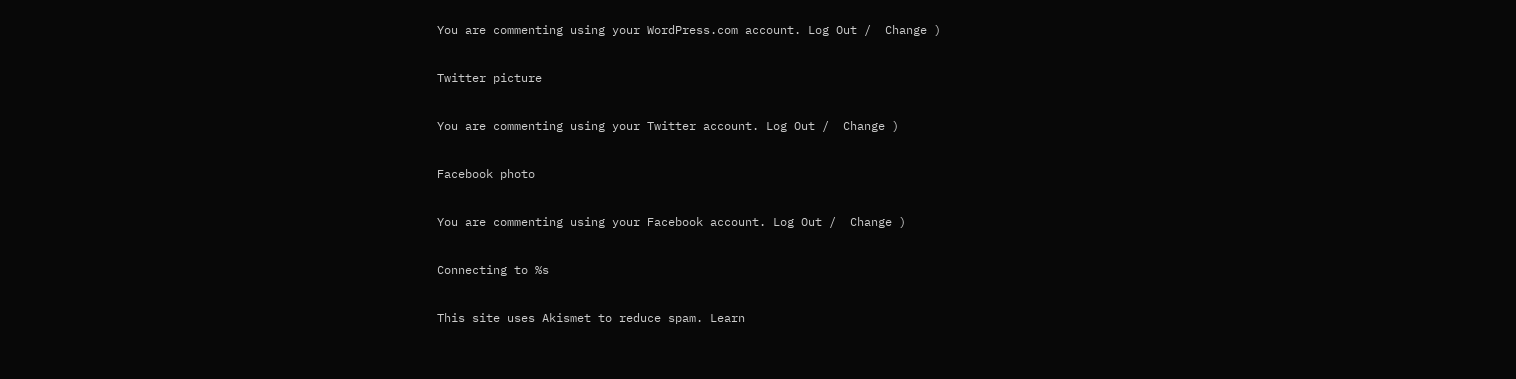You are commenting using your WordPress.com account. Log Out /  Change )

Twitter picture

You are commenting using your Twitter account. Log Out /  Change )

Facebook photo

You are commenting using your Facebook account. Log Out /  Change )

Connecting to %s

This site uses Akismet to reduce spam. Learn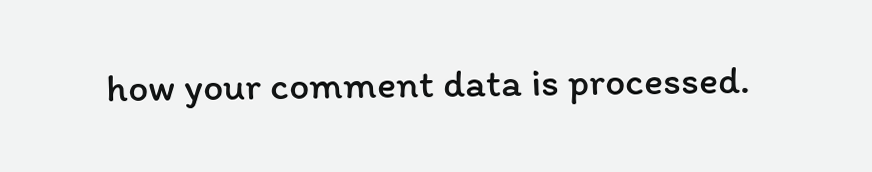how your comment data is processed.